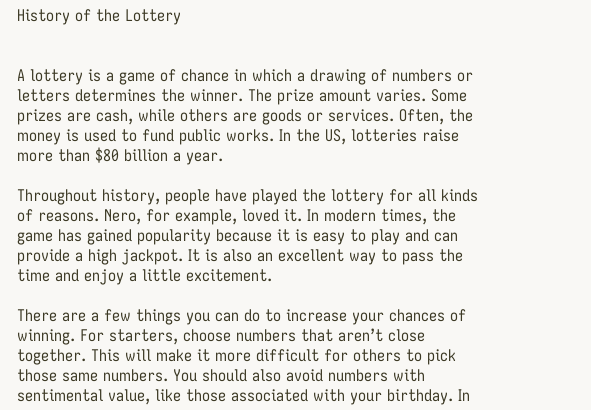History of the Lottery


A lottery is a game of chance in which a drawing of numbers or letters determines the winner. The prize amount varies. Some prizes are cash, while others are goods or services. Often, the money is used to fund public works. In the US, lotteries raise more than $80 billion a year.

Throughout history, people have played the lottery for all kinds of reasons. Nero, for example, loved it. In modern times, the game has gained popularity because it is easy to play and can provide a high jackpot. It is also an excellent way to pass the time and enjoy a little excitement.

There are a few things you can do to increase your chances of winning. For starters, choose numbers that aren’t close together. This will make it more difficult for others to pick those same numbers. You should also avoid numbers with sentimental value, like those associated with your birthday. In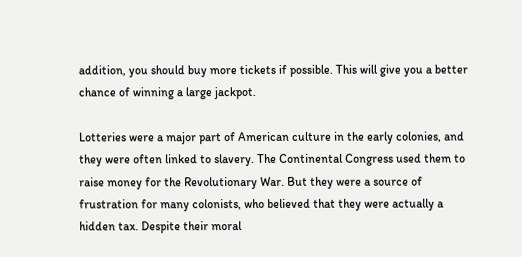addition, you should buy more tickets if possible. This will give you a better chance of winning a large jackpot.

Lotteries were a major part of American culture in the early colonies, and they were often linked to slavery. The Continental Congress used them to raise money for the Revolutionary War. But they were a source of frustration for many colonists, who believed that they were actually a hidden tax. Despite their moral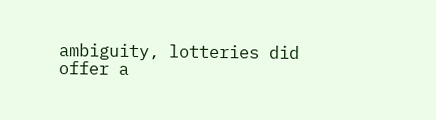ambiguity, lotteries did offer a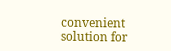convenient solution for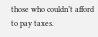those who couldn’t afford to pay taxes.